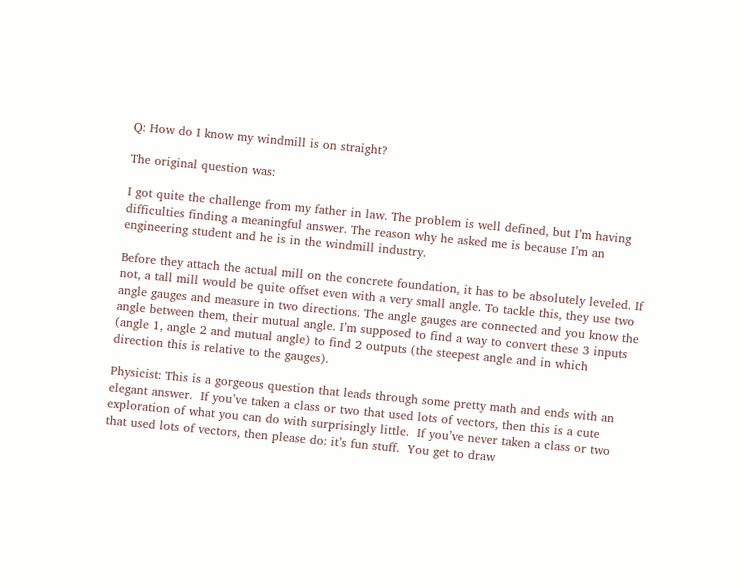Q: How do I know my windmill is on straight?

The original question was:

I got quite the challenge from my father in law. The problem is well defined, but I’m having difficulties finding a meaningful answer. The reason why he asked me is because I’m an engineering student and he is in the windmill industry.

Before they attach the actual mill on the concrete foundation, it has to be absolutely leveled. If not, a tall mill would be quite offset even with a very small angle. To tackle this, they use two angle gauges and measure in two directions. The angle gauges are connected and you know the angle between them, their mutual angle. I’m supposed to find a way to convert these 3 inputs (angle 1, angle 2 and mutual angle) to find 2 outputs (the steepest angle and in which direction this is relative to the gauges).

Physicist: This is a gorgeous question that leads through some pretty math and ends with an elegant answer.  If you’ve taken a class or two that used lots of vectors, then this is a cute exploration of what you can do with surprisingly little.  If you’ve never taken a class or two that used lots of vectors, then please do: it’s fun stuff.  You get to draw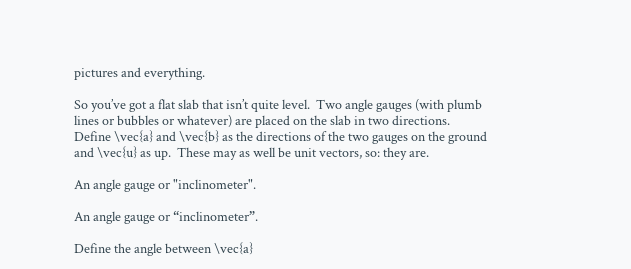pictures and everything.

So you’ve got a flat slab that isn’t quite level.  Two angle gauges (with plumb lines or bubbles or whatever) are placed on the slab in two directions.  Define \vec{a} and \vec{b} as the directions of the two gauges on the ground and \vec{u} as up.  These may as well be unit vectors, so: they are.

An angle gauge or "inclinometer".

An angle gauge or “inclinometer”.

Define the angle between \vec{a}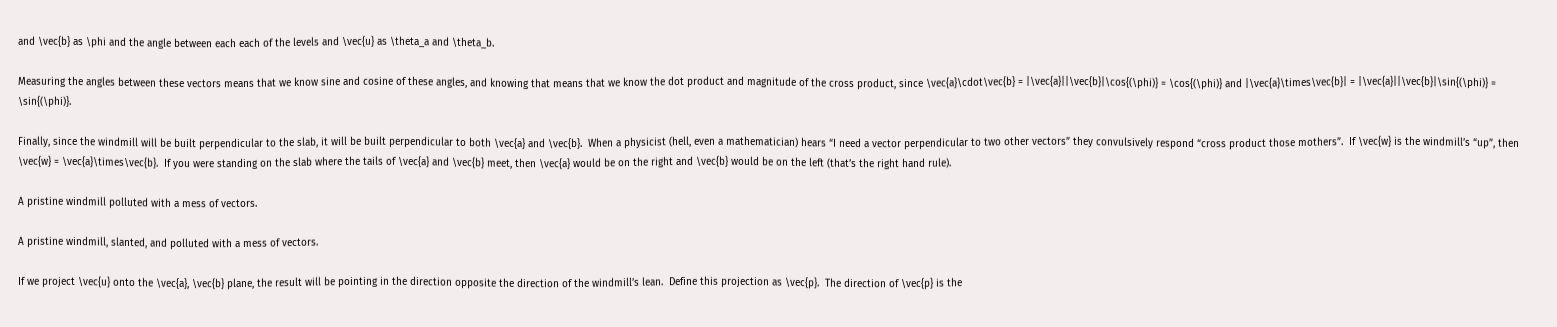and \vec{b} as \phi and the angle between each each of the levels and \vec{u} as \theta_a and \theta_b.

Measuring the angles between these vectors means that we know sine and cosine of these angles, and knowing that means that we know the dot product and magnitude of the cross product, since \vec{a}\cdot\vec{b} = |\vec{a}||\vec{b}|\cos{(\phi)} = \cos{(\phi)} and |\vec{a}\times\vec{b}| = |\vec{a}||\vec{b}|\sin{(\phi)} = \sin{(\phi)}.

Finally, since the windmill will be built perpendicular to the slab, it will be built perpendicular to both \vec{a} and \vec{b}.  When a physicist (hell, even a mathematician) hears “I need a vector perpendicular to two other vectors” they convulsively respond “cross product those mothers”.  If \vec{w} is the windmill’s “up”, then \vec{w} = \vec{a}\times\vec{b}.  If you were standing on the slab where the tails of \vec{a} and \vec{b} meet, then \vec{a} would be on the right and \vec{b} would be on the left (that’s the right hand rule).

A pristine windmill polluted with a mess of vectors.

A pristine windmill, slanted, and polluted with a mess of vectors.

If we project \vec{u} onto the \vec{a}, \vec{b} plane, the result will be pointing in the direction opposite the direction of the windmill’s lean.  Define this projection as \vec{p}.  The direction of \vec{p} is the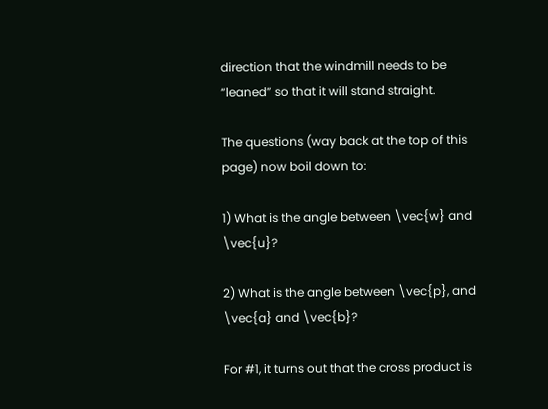direction that the windmill needs to be “leaned” so that it will stand straight.

The questions (way back at the top of this page) now boil down to:

1) What is the angle between \vec{w} and \vec{u}?

2) What is the angle between \vec{p}, and \vec{a} and \vec{b}?

For #1, it turns out that the cross product is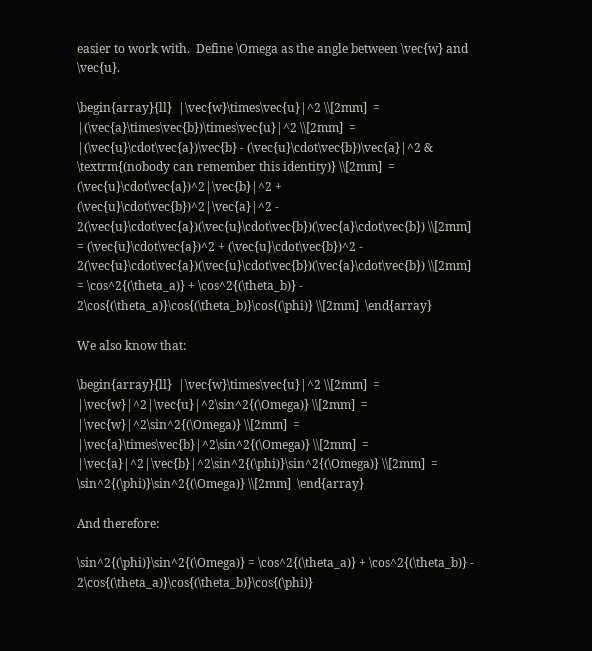easier to work with.  Define \Omega as the angle between \vec{w} and \vec{u}.

\begin{array}{ll}  |\vec{w}\times\vec{u}|^2 \\[2mm]  = |(\vec{a}\times\vec{b})\times\vec{u}|^2 \\[2mm]  = |(\vec{u}\cdot\vec{a})\vec{b} - (\vec{u}\cdot\vec{b})\vec{a}|^2 & \textrm{(nobody can remember this identity)} \\[2mm]  = (\vec{u}\cdot\vec{a})^2|\vec{b}|^2 + (\vec{u}\cdot\vec{b})^2|\vec{a}|^2 - 2(\vec{u}\cdot\vec{a})(\vec{u}\cdot\vec{b})(\vec{a}\cdot\vec{b}) \\[2mm]  = (\vec{u}\cdot\vec{a})^2 + (\vec{u}\cdot\vec{b})^2 - 2(\vec{u}\cdot\vec{a})(\vec{u}\cdot\vec{b})(\vec{a}\cdot\vec{b}) \\[2mm]  = \cos^2{(\theta_a)} + \cos^2{(\theta_b)} - 2\cos{(\theta_a)}\cos{(\theta_b)}\cos{(\phi)} \\[2mm]  \end{array}

We also know that:

\begin{array}{ll}  |\vec{w}\times\vec{u}|^2 \\[2mm]  = |\vec{w}|^2|\vec{u}|^2\sin^2{(\Omega)} \\[2mm]  = |\vec{w}|^2\sin^2{(\Omega)} \\[2mm]  = |\vec{a}\times\vec{b}|^2\sin^2{(\Omega)} \\[2mm]  = |\vec{a}|^2|\vec{b}|^2\sin^2{(\phi)}\sin^2{(\Omega)} \\[2mm]  = \sin^2{(\phi)}\sin^2{(\Omega)} \\[2mm]  \end{array}

And therefore:

\sin^2{(\phi)}\sin^2{(\Omega)} = \cos^2{(\theta_a)} + \cos^2{(\theta_b)} - 2\cos{(\theta_a)}\cos{(\theta_b)}\cos{(\phi)}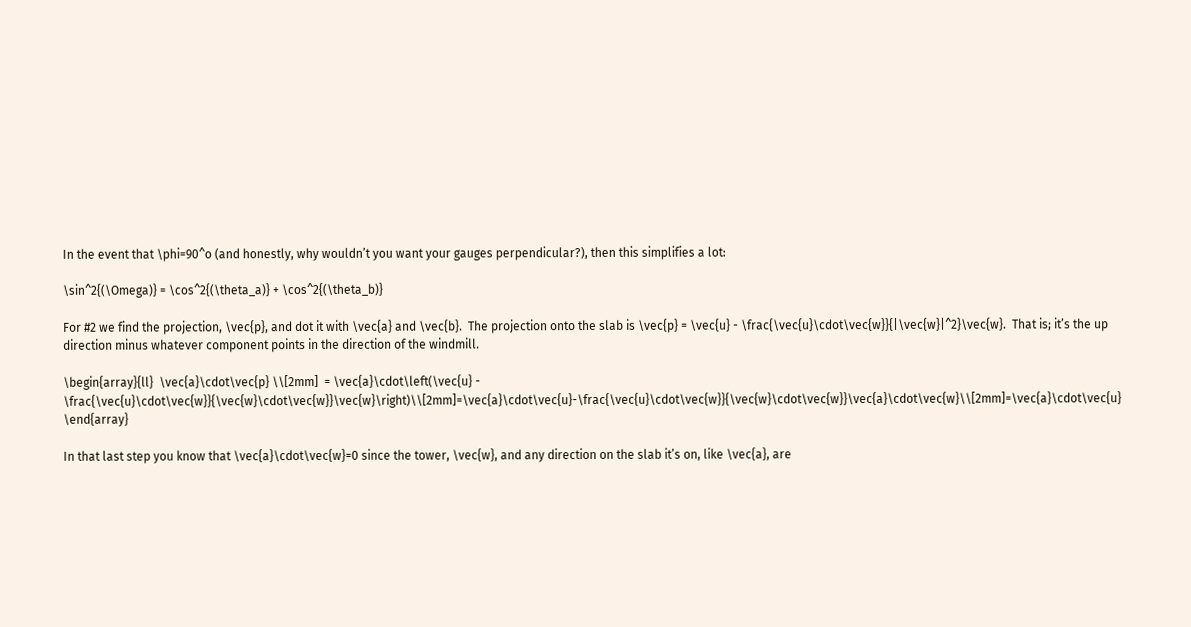In the event that \phi=90^o (and honestly, why wouldn’t you want your gauges perpendicular?), then this simplifies a lot:

\sin^2{(\Omega)} = \cos^2{(\theta_a)} + \cos^2{(\theta_b)}

For #2 we find the projection, \vec{p}, and dot it with \vec{a} and \vec{b}.  The projection onto the slab is \vec{p} = \vec{u} - \frac{\vec{u}\cdot\vec{w}}{|\vec{w}|^2}\vec{w}.  That is; it’s the up direction minus whatever component points in the direction of the windmill.

\begin{array}{ll}  \vec{a}\cdot\vec{p} \\[2mm]  = \vec{a}\cdot\left(\vec{u} - \frac{\vec{u}\cdot\vec{w}}{\vec{w}\cdot\vec{w}}\vec{w}\right)\\[2mm]=\vec{a}\cdot\vec{u}-\frac{\vec{u}\cdot\vec{w}}{\vec{w}\cdot\vec{w}}\vec{a}\cdot\vec{w}\\[2mm]=\vec{a}\cdot\vec{u}  \end{array}

In that last step you know that \vec{a}\cdot\vec{w}=0 since the tower, \vec{w}, and any direction on the slab it’s on, like \vec{a}, are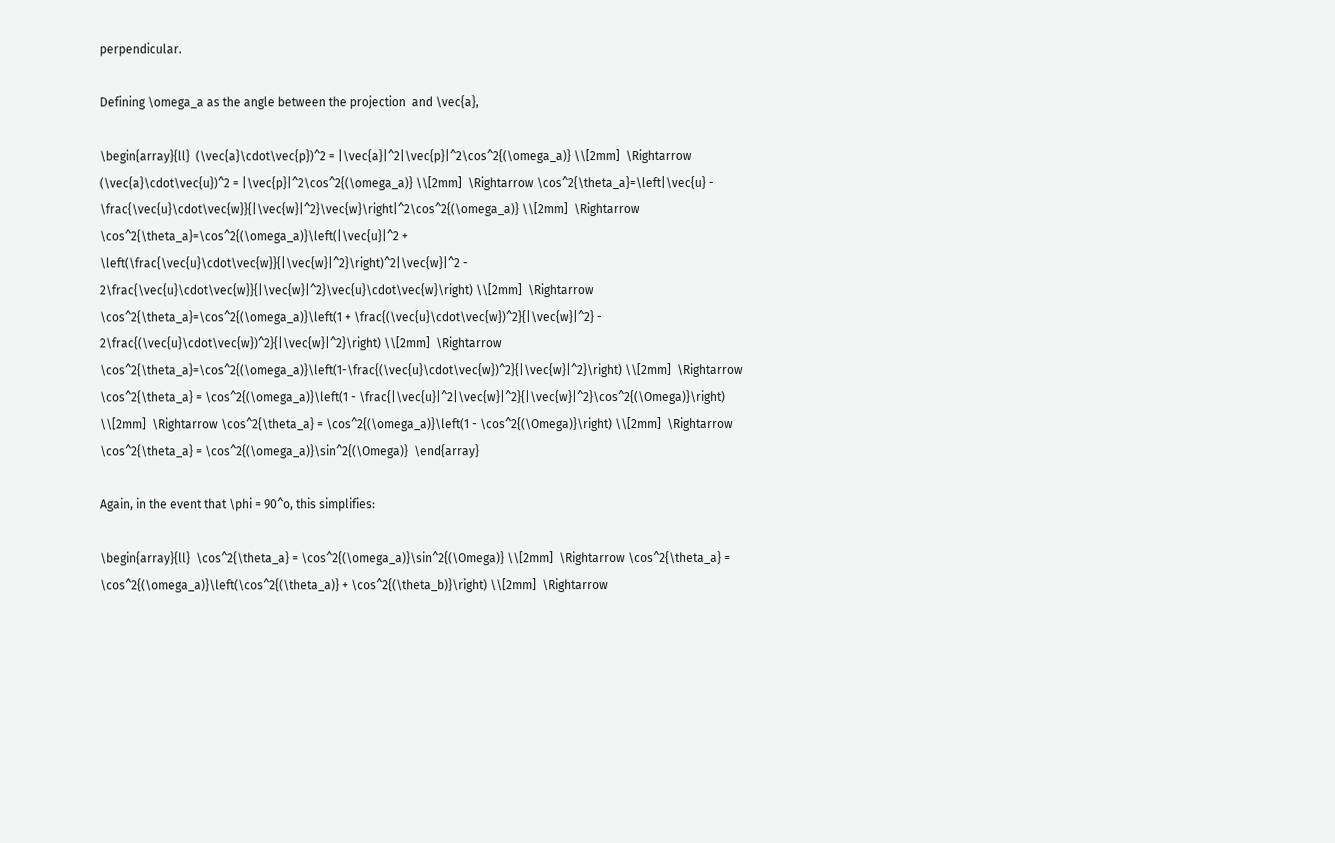perpendicular.

Defining \omega_a as the angle between the projection  and \vec{a},

\begin{array}{ll}  (\vec{a}\cdot\vec{p})^2 = |\vec{a}|^2|\vec{p}|^2\cos^2{(\omega_a)} \\[2mm]  \Rightarrow (\vec{a}\cdot\vec{u})^2 = |\vec{p}|^2\cos^2{(\omega_a)} \\[2mm]  \Rightarrow \cos^2{\theta_a}=\left|\vec{u} - \frac{\vec{u}\cdot\vec{w}}{|\vec{w}|^2}\vec{w}\right|^2\cos^2{(\omega_a)} \\[2mm]  \Rightarrow \cos^2{\theta_a}=\cos^2{(\omega_a)}\left(|\vec{u}|^2 + \left(\frac{\vec{u}\cdot\vec{w}}{|\vec{w}|^2}\right)^2|\vec{w}|^2 - 2\frac{\vec{u}\cdot\vec{w}}{|\vec{w}|^2}\vec{u}\cdot\vec{w}\right) \\[2mm]  \Rightarrow \cos^2{\theta_a}=\cos^2{(\omega_a)}\left(1 + \frac{(\vec{u}\cdot\vec{w})^2}{|\vec{w}|^2} - 2\frac{(\vec{u}\cdot\vec{w})^2}{|\vec{w}|^2}\right) \\[2mm]  \Rightarrow \cos^2{\theta_a}=\cos^2{(\omega_a)}\left(1-\frac{(\vec{u}\cdot\vec{w})^2}{|\vec{w}|^2}\right) \\[2mm]  \Rightarrow \cos^2{\theta_a} = \cos^2{(\omega_a)}\left(1 - \frac{|\vec{u}|^2|\vec{w}|^2}{|\vec{w}|^2}\cos^2{(\Omega)}\right) \\[2mm]  \Rightarrow \cos^2{\theta_a} = \cos^2{(\omega_a)}\left(1 - \cos^2{(\Omega)}\right) \\[2mm]  \Rightarrow \cos^2{\theta_a} = \cos^2{(\omega_a)}\sin^2{(\Omega)}  \end{array}

Again, in the event that \phi = 90^o, this simplifies:

\begin{array}{ll}  \cos^2{\theta_a} = \cos^2{(\omega_a)}\sin^2{(\Omega)} \\[2mm]  \Rightarrow \cos^2{\theta_a} = \cos^2{(\omega_a)}\left(\cos^2{(\theta_a)} + \cos^2{(\theta_b)}\right) \\[2mm]  \Rightarrow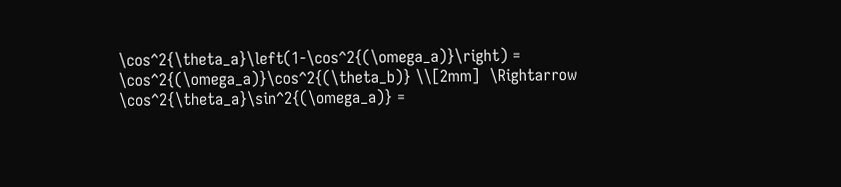\cos^2{\theta_a}\left(1-\cos^2{(\omega_a)}\right) = \cos^2{(\omega_a)}\cos^2{(\theta_b)} \\[2mm]  \Rightarrow \cos^2{\theta_a}\sin^2{(\omega_a)} =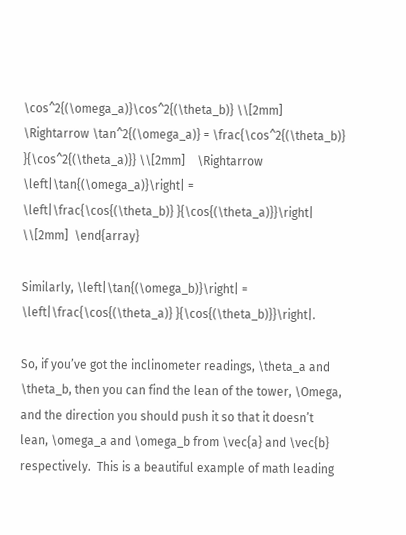\cos^2{(\omega_a)}\cos^2{(\theta_b)} \\[2mm]  \Rightarrow \tan^2{(\omega_a)} = \frac{\cos^2{(\theta_b)} }{\cos^2{(\theta_a)}} \\[2mm]    \Rightarrow \left|\tan{(\omega_a)}\right| = \left|\frac{\cos{(\theta_b)} }{\cos{(\theta_a)}}\right| \\[2mm]  \end{array}

Similarly, \left|\tan{(\omega_b)}\right| = \left|\frac{\cos{(\theta_a)} }{\cos{(\theta_b)}}\right|.

So, if you’ve got the inclinometer readings, \theta_a and \theta_b, then you can find the lean of the tower, \Omega, and the direction you should push it so that it doesn’t lean, \omega_a and \omega_b from \vec{a} and \vec{b} respectively.  This is a beautiful example of math leading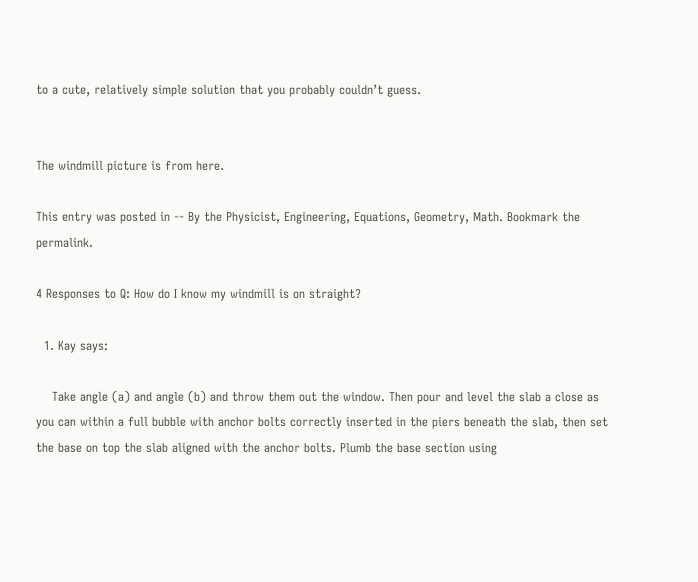to a cute, relatively simple solution that you probably couldn’t guess.


The windmill picture is from here.

This entry was posted in -- By the Physicist, Engineering, Equations, Geometry, Math. Bookmark the permalink.

4 Responses to Q: How do I know my windmill is on straight?

  1. Kay says:

    Take angle (a) and angle (b) and throw them out the window. Then pour and level the slab a close as you can within a full bubble with anchor bolts correctly inserted in the piers beneath the slab, then set the base on top the slab aligned with the anchor bolts. Plumb the base section using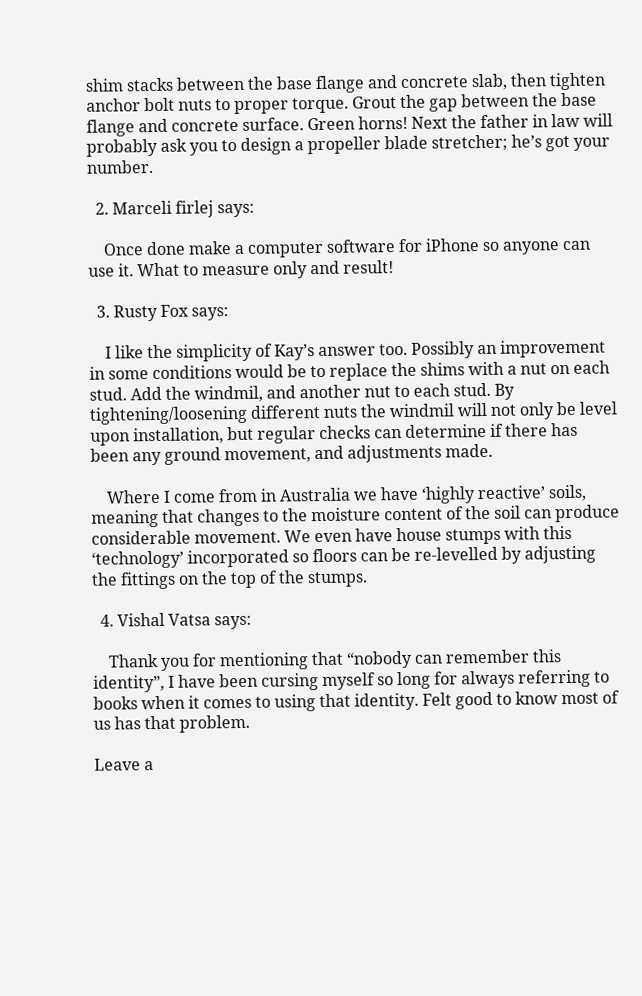shim stacks between the base flange and concrete slab, then tighten anchor bolt nuts to proper torque. Grout the gap between the base flange and concrete surface. Green horns! Next the father in law will probably ask you to design a propeller blade stretcher; he’s got your number.

  2. Marceli firlej says:

    Once done make a computer software for iPhone so anyone can use it. What to measure only and result!

  3. Rusty Fox says:

    I like the simplicity of Kay’s answer too. Possibly an improvement in some conditions would be to replace the shims with a nut on each stud. Add the windmil, and another nut to each stud. By tightening/loosening different nuts the windmil will not only be level upon installation, but regular checks can determine if there has been any ground movement, and adjustments made.

    Where I come from in Australia we have ‘highly reactive’ soils, meaning that changes to the moisture content of the soil can produce considerable movement. We even have house stumps with this ‘technology’ incorporated so floors can be re-levelled by adjusting the fittings on the top of the stumps.

  4. Vishal Vatsa says:

    Thank you for mentioning that “nobody can remember this identity”, I have been cursing myself so long for always referring to books when it comes to using that identity. Felt good to know most of us has that problem.

Leave a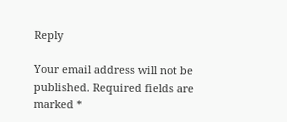Reply

Your email address will not be published. Required fields are marked *